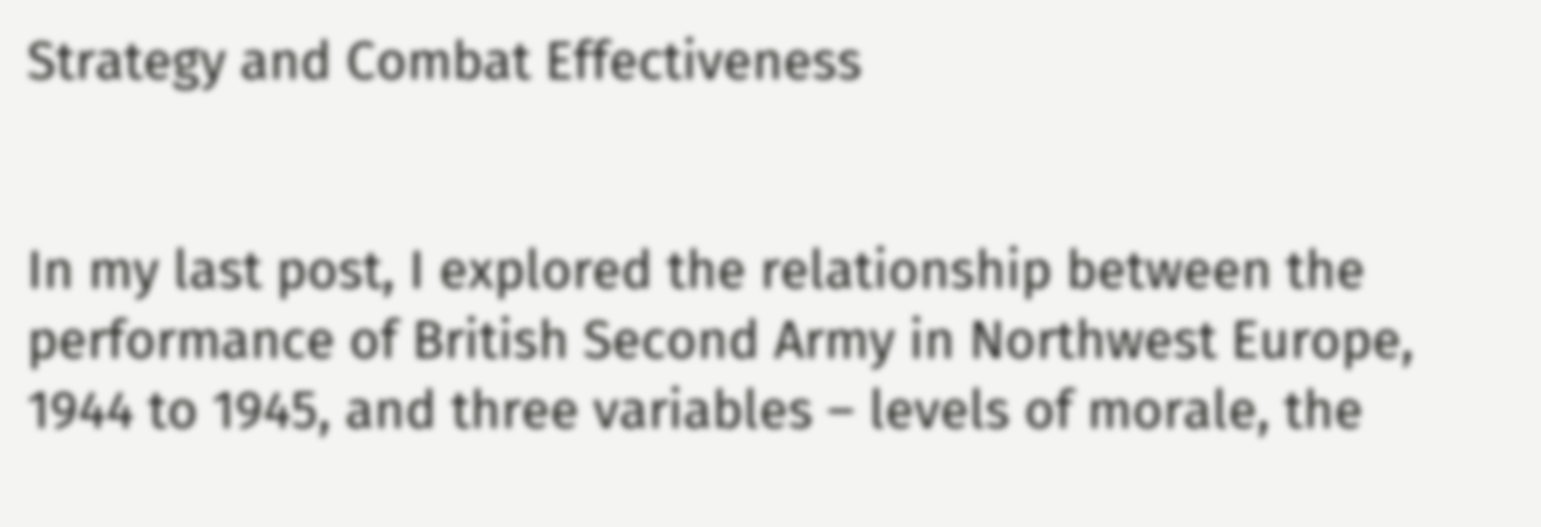Strategy and Combat Effectiveness


In my last post, I explored the relationship between the performance of British Second Army in Northwest Europe, 1944 to 1945, and three variables – levels of morale, the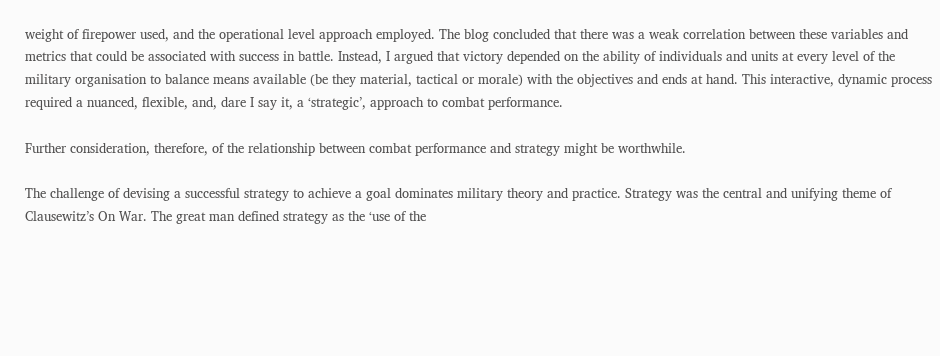weight of firepower used, and the operational level approach employed. The blog concluded that there was a weak correlation between these variables and metrics that could be associated with success in battle. Instead, I argued that victory depended on the ability of individuals and units at every level of the military organisation to balance means available (be they material, tactical or morale) with the objectives and ends at hand. This interactive, dynamic process required a nuanced, flexible, and, dare I say it, a ‘strategic’, approach to combat performance.

Further consideration, therefore, of the relationship between combat performance and strategy might be worthwhile.

The challenge of devising a successful strategy to achieve a goal dominates military theory and practice. Strategy was the central and unifying theme of Clausewitz’s On War. The great man defined strategy as the ‘use of the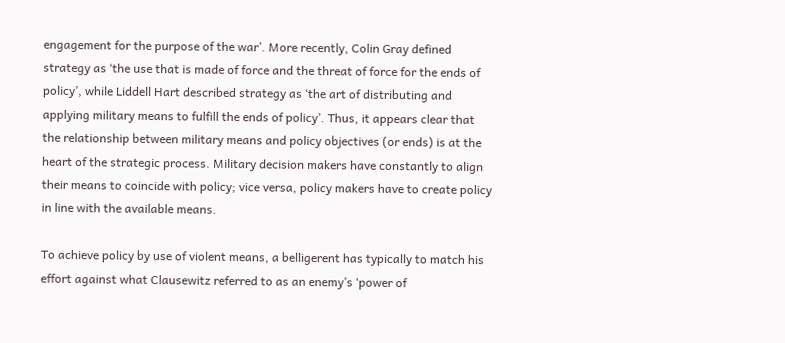engagement for the purpose of the war’. More recently, Colin Gray defined strategy as ‘the use that is made of force and the threat of force for the ends of policy’, while Liddell Hart described strategy as ‘the art of distributing and applying military means to fulfill the ends of policy’. Thus, it appears clear that the relationship between military means and policy objectives (or ends) is at the heart of the strategic process. Military decision makers have constantly to align their means to coincide with policy; vice versa, policy makers have to create policy in line with the available means.

To achieve policy by use of violent means, a belligerent has typically to match his effort against what Clausewitz referred to as an enemy’s ‘power of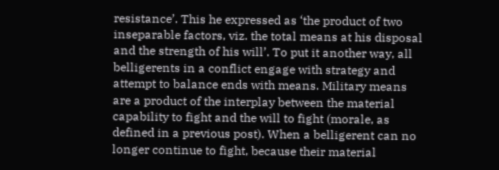resistance’. This he expressed as ‘the product of two inseparable factors, viz. the total means at his disposal and the strength of his will’. To put it another way, all belligerents in a conflict engage with strategy and attempt to balance ends with means. Military means are a product of the interplay between the material capability to fight and the will to fight (morale, as defined in a previous post). When a belligerent can no longer continue to fight, because their material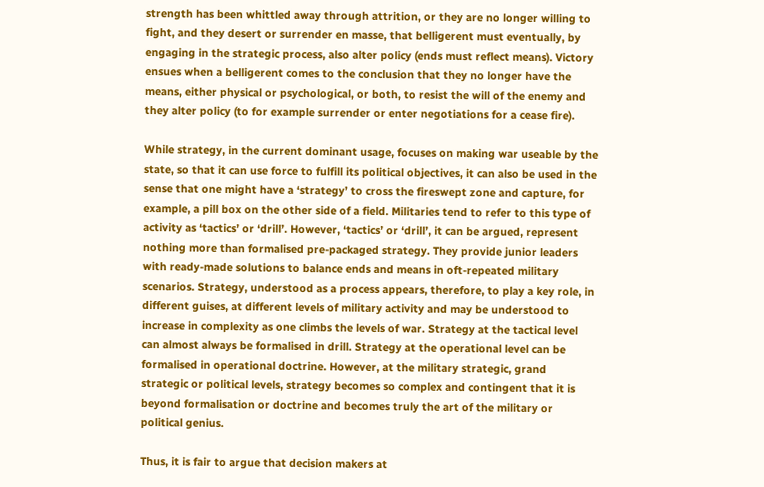strength has been whittled away through attrition, or they are no longer willing to fight, and they desert or surrender en masse, that belligerent must eventually, by engaging in the strategic process, also alter policy (ends must reflect means). Victory ensues when a belligerent comes to the conclusion that they no longer have the means, either physical or psychological, or both, to resist the will of the enemy and they alter policy (to for example surrender or enter negotiations for a cease fire).

While strategy, in the current dominant usage, focuses on making war useable by the state, so that it can use force to fulfill its political objectives, it can also be used in the sense that one might have a ‘strategy’ to cross the fireswept zone and capture, for example, a pill box on the other side of a field. Militaries tend to refer to this type of activity as ‘tactics’ or ‘drill’. However, ‘tactics’ or ‘drill’, it can be argued, represent nothing more than formalised pre-packaged strategy. They provide junior leaders with ready-made solutions to balance ends and means in oft-repeated military scenarios. Strategy, understood as a process appears, therefore, to play a key role, in different guises, at different levels of military activity and may be understood to increase in complexity as one climbs the levels of war. Strategy at the tactical level can almost always be formalised in drill. Strategy at the operational level can be formalised in operational doctrine. However, at the military strategic, grand strategic or political levels, strategy becomes so complex and contingent that it is beyond formalisation or doctrine and becomes truly the art of the military or political genius.

Thus, it is fair to argue that decision makers at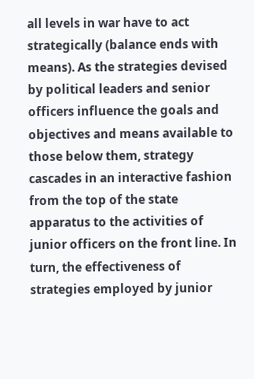all levels in war have to act strategically (balance ends with means). As the strategies devised by political leaders and senior officers influence the goals and objectives and means available to those below them, strategy cascades in an interactive fashion from the top of the state apparatus to the activities of junior officers on the front line. In turn, the effectiveness of strategies employed by junior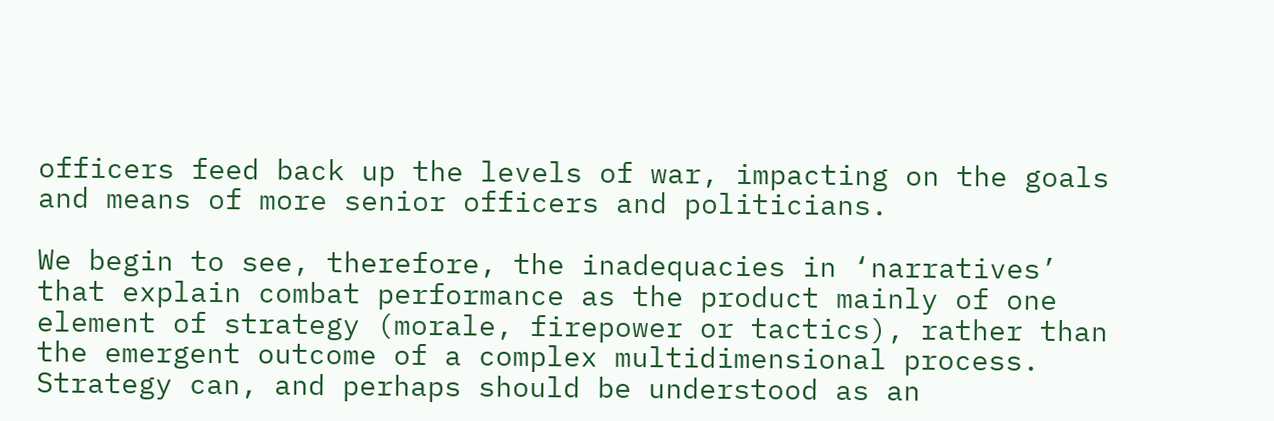officers feed back up the levels of war, impacting on the goals and means of more senior officers and politicians.

We begin to see, therefore, the inadequacies in ‘narratives’ that explain combat performance as the product mainly of one element of strategy (morale, firepower or tactics), rather than the emergent outcome of a complex multidimensional process. Strategy can, and perhaps should be understood as an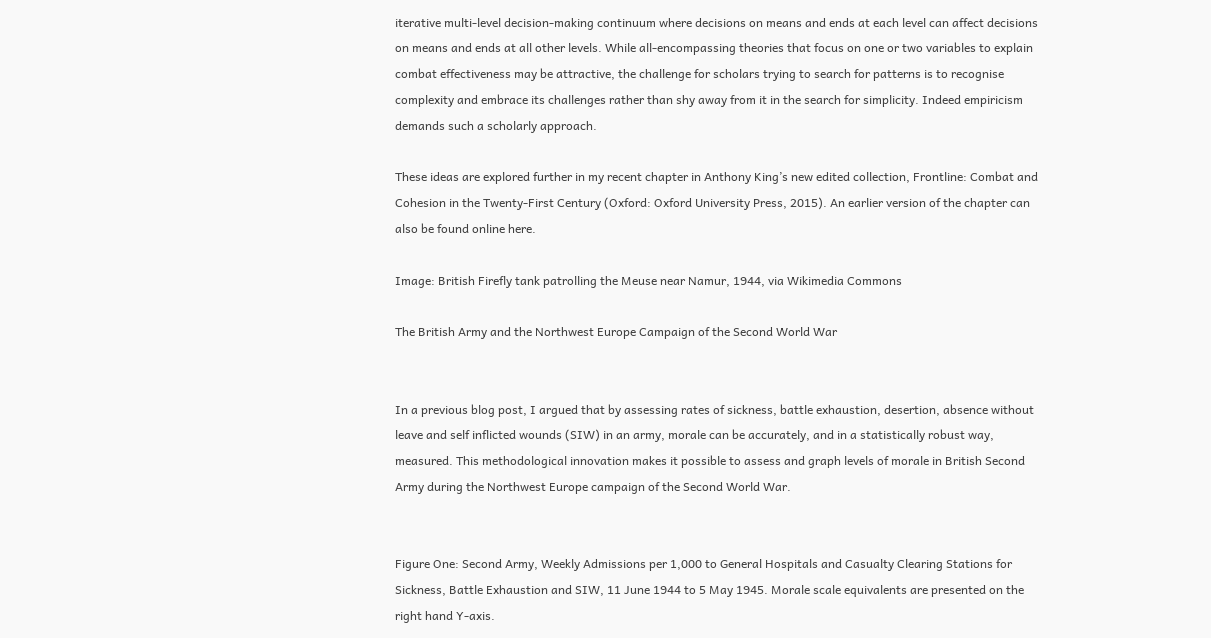iterative multi-level decision-making continuum where decisions on means and ends at each level can affect decisions on means and ends at all other levels. While all-encompassing theories that focus on one or two variables to explain combat effectiveness may be attractive, the challenge for scholars trying to search for patterns is to recognise complexity and embrace its challenges rather than shy away from it in the search for simplicity. Indeed empiricism demands such a scholarly approach.

These ideas are explored further in my recent chapter in Anthony King’s new edited collection, Frontline: Combat and Cohesion in the Twenty-First Century (Oxford: Oxford University Press, 2015). An earlier version of the chapter can also be found online here.

Image: British Firefly tank patrolling the Meuse near Namur, 1944, via Wikimedia Commons

The British Army and the Northwest Europe Campaign of the Second World War


In a previous blog post, I argued that by assessing rates of sickness, battle exhaustion, desertion, absence without leave and self inflicted wounds (SIW) in an army, morale can be accurately, and in a statistically robust way, measured. This methodological innovation makes it possible to assess and graph levels of morale in British Second Army during the Northwest Europe campaign of the Second World War.


Figure One: Second Army, Weekly Admissions per 1,000 to General Hospitals and Casualty Clearing Stations for Sickness, Battle Exhaustion and SIW, 11 June 1944 to 5 May 1945. Morale scale equivalents are presented on the right hand Y-axis.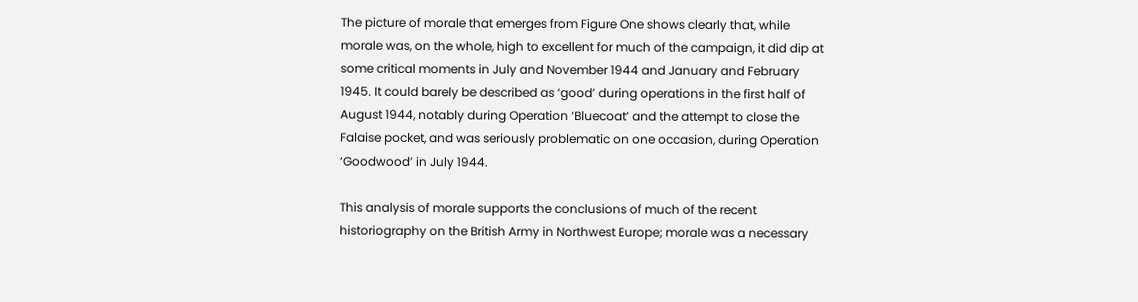The picture of morale that emerges from Figure One shows clearly that, while morale was, on the whole, high to excellent for much of the campaign, it did dip at some critical moments in July and November 1944 and January and February 1945. It could barely be described as ‘good’ during operations in the first half of August 1944, notably during Operation ‘Bluecoat’ and the attempt to close the Falaise pocket, and was seriously problematic on one occasion, during Operation ‘Goodwood’ in July 1944.

This analysis of morale supports the conclusions of much of the recent historiography on the British Army in Northwest Europe; morale was a necessary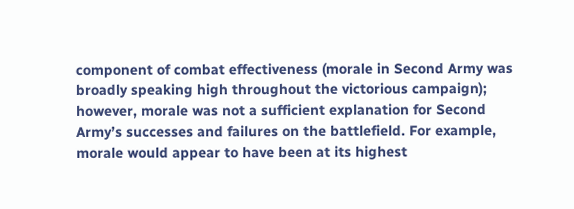component of combat effectiveness (morale in Second Army was broadly speaking high throughout the victorious campaign); however, morale was not a sufficient explanation for Second Army’s successes and failures on the battlefield. For example, morale would appear to have been at its highest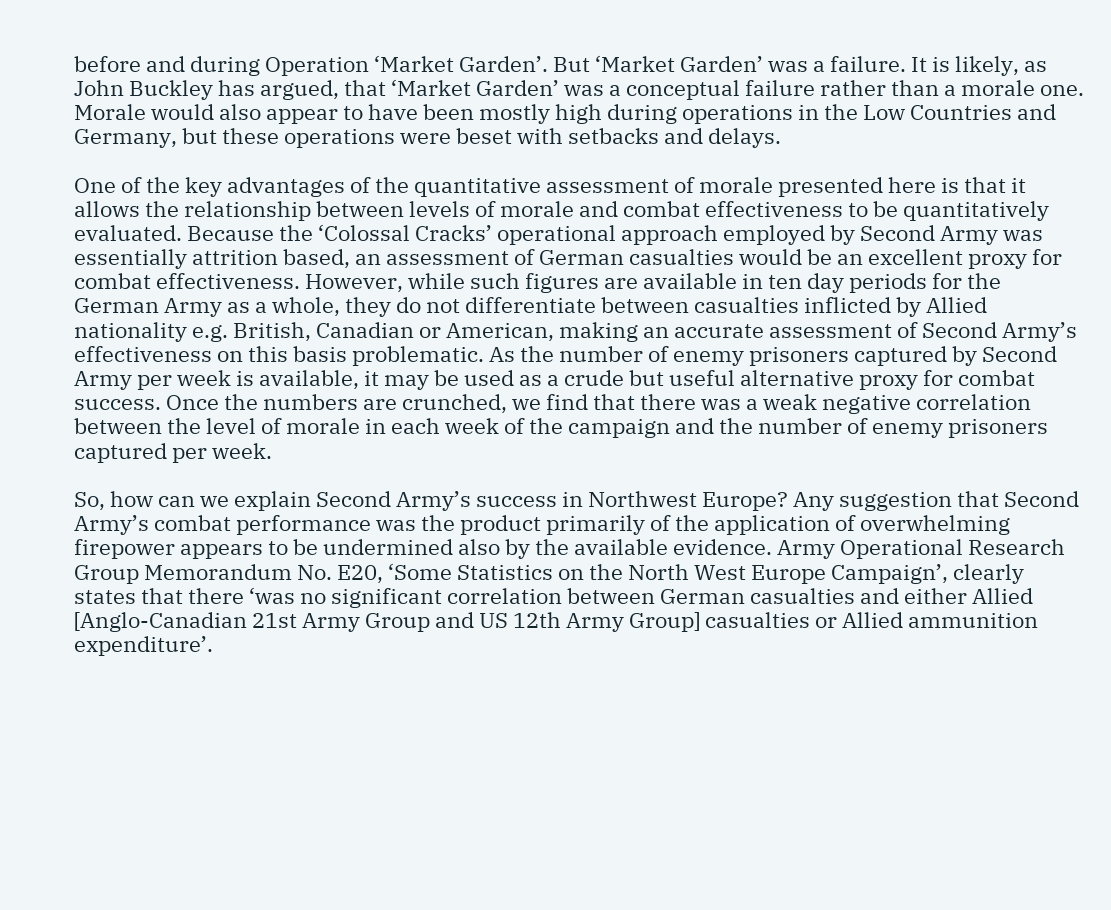before and during Operation ‘Market Garden’. But ‘Market Garden’ was a failure. It is likely, as John Buckley has argued, that ‘Market Garden’ was a conceptual failure rather than a morale one. Morale would also appear to have been mostly high during operations in the Low Countries and Germany, but these operations were beset with setbacks and delays.

One of the key advantages of the quantitative assessment of morale presented here is that it allows the relationship between levels of morale and combat effectiveness to be quantitatively evaluated. Because the ‘Colossal Cracks’ operational approach employed by Second Army was essentially attrition based, an assessment of German casualties would be an excellent proxy for combat effectiveness. However, while such figures are available in ten day periods for the German Army as a whole, they do not differentiate between casualties inflicted by Allied nationality e.g. British, Canadian or American, making an accurate assessment of Second Army’s effectiveness on this basis problematic. As the number of enemy prisoners captured by Second Army per week is available, it may be used as a crude but useful alternative proxy for combat success. Once the numbers are crunched, we find that there was a weak negative correlation between the level of morale in each week of the campaign and the number of enemy prisoners captured per week.

So, how can we explain Second Army’s success in Northwest Europe? Any suggestion that Second Army’s combat performance was the product primarily of the application of overwhelming firepower appears to be undermined also by the available evidence. Army Operational Research Group Memorandum No. E20, ‘Some Statistics on the North West Europe Campaign’, clearly states that there ‘was no significant correlation between German casualties and either Allied [Anglo-Canadian 21st Army Group and US 12th Army Group] casualties or Allied ammunition expenditure’.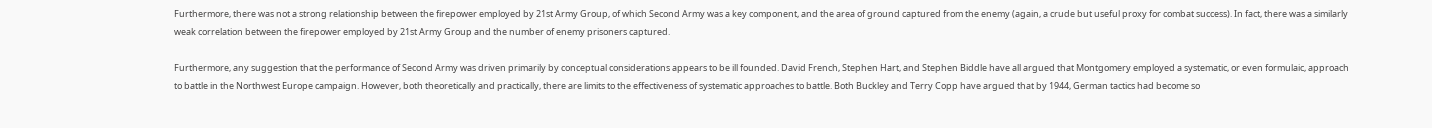Furthermore, there was not a strong relationship between the firepower employed by 21st Army Group, of which Second Army was a key component, and the area of ground captured from the enemy (again, a crude but useful proxy for combat success). In fact, there was a similarly weak correlation between the firepower employed by 21st Army Group and the number of enemy prisoners captured.

Furthermore, any suggestion that the performance of Second Army was driven primarily by conceptual considerations appears to be ill founded. David French, Stephen Hart, and Stephen Biddle have all argued that Montgomery employed a systematic, or even formulaic, approach to battle in the Northwest Europe campaign. However, both theoretically and practically, there are limits to the effectiveness of systematic approaches to battle. Both Buckley and Terry Copp have argued that by 1944, German tactics had become so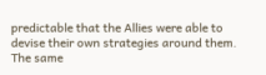predictable that the Allies were able to devise their own strategies around them. The same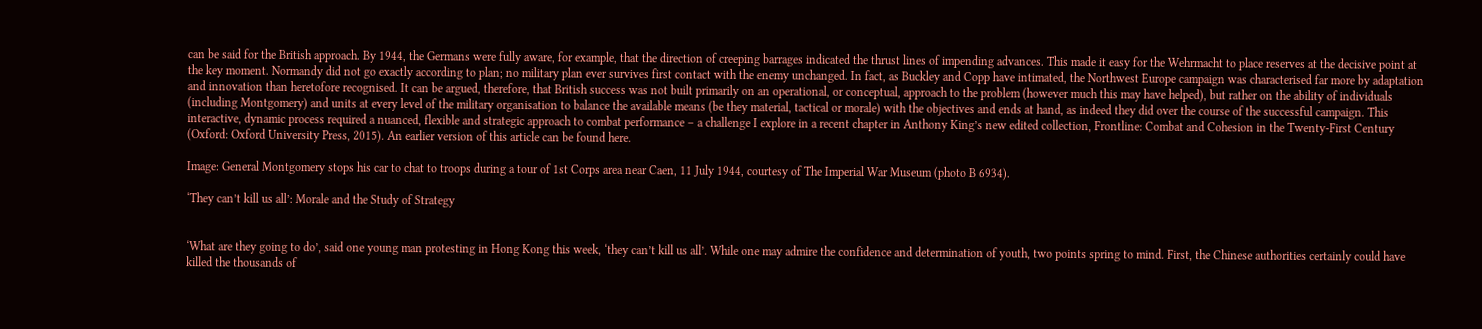can be said for the British approach. By 1944, the Germans were fully aware, for example, that the direction of creeping barrages indicated the thrust lines of impending advances. This made it easy for the Wehrmacht to place reserves at the decisive point at the key moment. Normandy did not go exactly according to plan; no military plan ever survives first contact with the enemy unchanged. In fact, as Buckley and Copp have intimated, the Northwest Europe campaign was characterised far more by adaptation and innovation than heretofore recognised. It can be argued, therefore, that British success was not built primarily on an operational, or conceptual, approach to the problem (however much this may have helped), but rather on the ability of individuals (including Montgomery) and units at every level of the military organisation to balance the available means (be they material, tactical or morale) with the objectives and ends at hand, as indeed they did over the course of the successful campaign. This interactive, dynamic process required a nuanced, flexible and strategic approach to combat performance – a challenge I explore in a recent chapter in Anthony King’s new edited collection, Frontline: Combat and Cohesion in the Twenty-First Century (Oxford: Oxford University Press, 2015). An earlier version of this article can be found here.

Image: General Montgomery stops his car to chat to troops during a tour of 1st Corps area near Caen, 11 July 1944, courtesy of The Imperial War Museum (photo B 6934).

‘They can’t kill us all’: Morale and the Study of Strategy


‘What are they going to do’, said one young man protesting in Hong Kong this week, ‘they can’t kill us all’. While one may admire the confidence and determination of youth, two points spring to mind. First, the Chinese authorities certainly could have killed the thousands of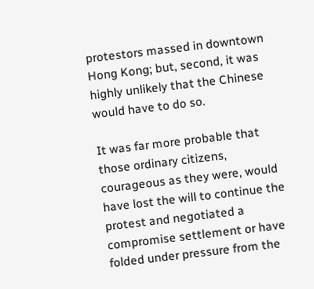protestors massed in downtown Hong Kong; but, second, it was highly unlikely that the Chinese would have to do so.

It was far more probable that those ordinary citizens, courageous as they were, would have lost the will to continue the protest and negotiated a compromise settlement or have folded under pressure from the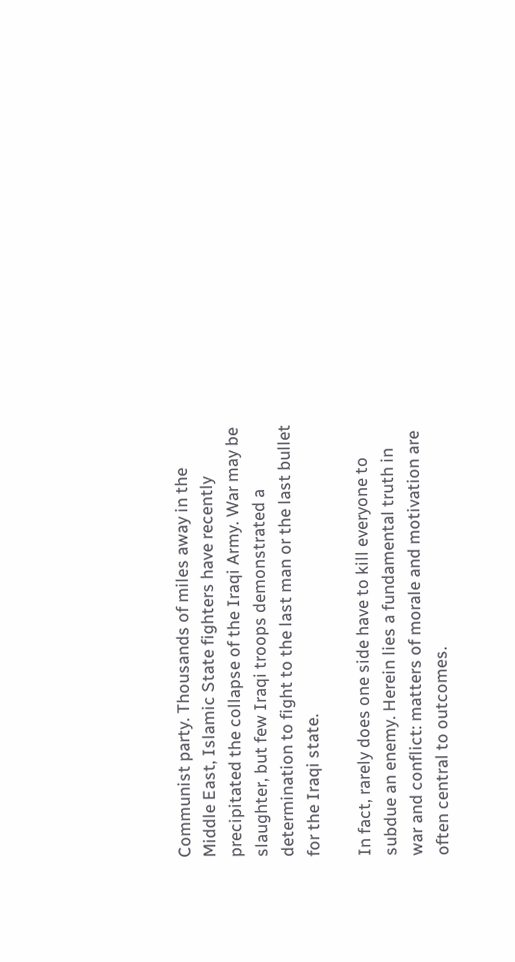Communist party. Thousands of miles away in the Middle East, Islamic State fighters have recently precipitated the collapse of the Iraqi Army. War may be slaughter, but few Iraqi troops demonstrated a determination to fight to the last man or the last bullet for the Iraqi state.

In fact, rarely does one side have to kill everyone to subdue an enemy. Herein lies a fundamental truth in war and conflict: matters of morale and motivation are often central to outcomes.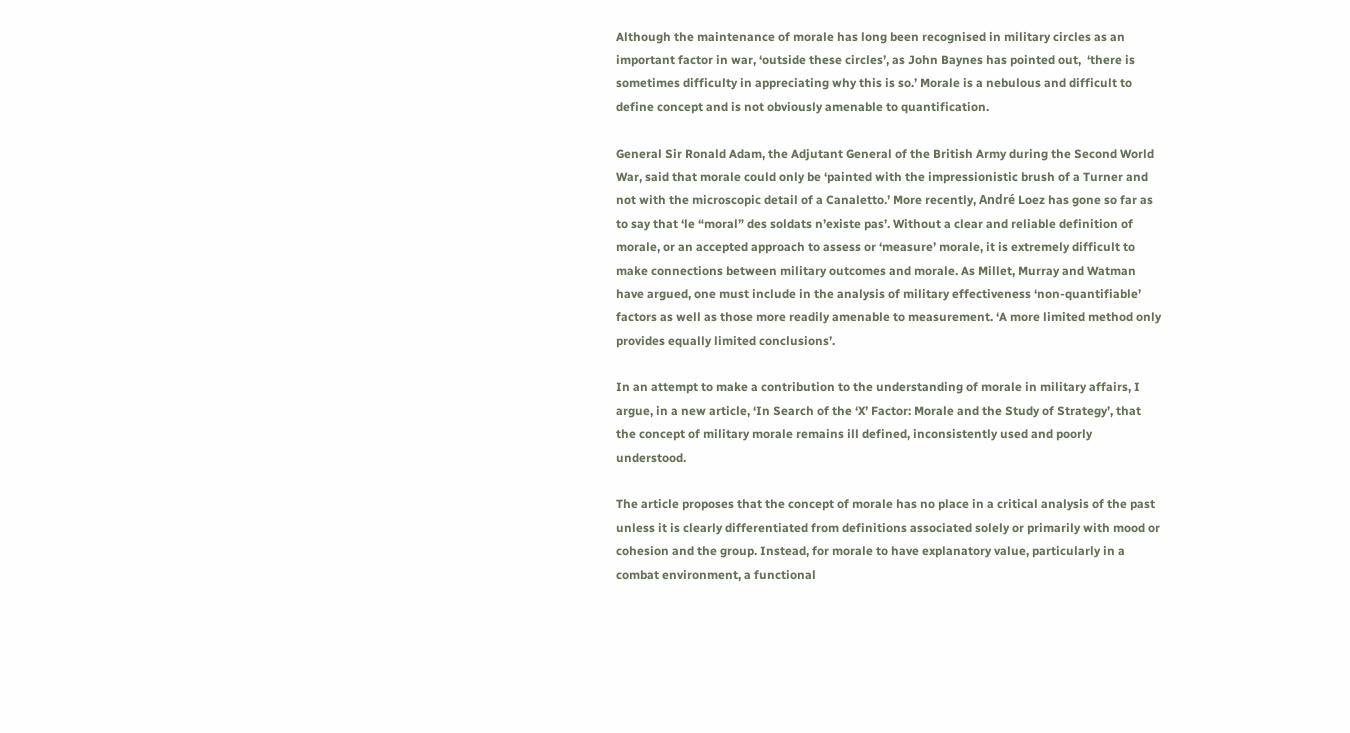Although the maintenance of morale has long been recognised in military circles as an important factor in war, ‘outside these circles’, as John Baynes has pointed out,  ‘there is sometimes difficulty in appreciating why this is so.’ Morale is a nebulous and difficult to define concept and is not obviously amenable to quantification.

General Sir Ronald Adam, the Adjutant General of the British Army during the Second World War, said that morale could only be ‘painted with the impressionistic brush of a Turner and not with the microscopic detail of a Canaletto.’ More recently, André Loez has gone so far as to say that ‘le “moral” des soldats n’existe pas’. Without a clear and reliable definition of morale, or an accepted approach to assess or ‘measure’ morale, it is extremely difficult to make connections between military outcomes and morale. As Millet, Murray and Watman have argued, one must include in the analysis of military effectiveness ‘non-quantifiable’ factors as well as those more readily amenable to measurement. ‘A more limited method only provides equally limited conclusions’.

In an attempt to make a contribution to the understanding of morale in military affairs, I argue, in a new article, ‘In Search of the ‘X’ Factor: Morale and the Study of Strategy’, that the concept of military morale remains ill defined, inconsistently used and poorly understood.

The article proposes that the concept of morale has no place in a critical analysis of the past unless it is clearly differentiated from definitions associated solely or primarily with mood or cohesion and the group. Instead, for morale to have explanatory value, particularly in a combat environment, a functional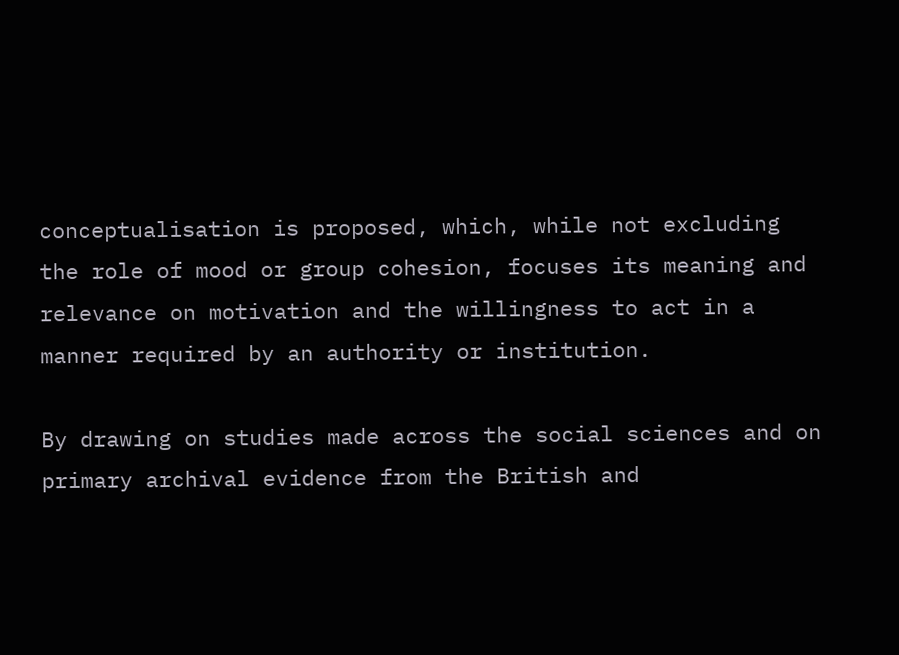conceptualisation is proposed, which, while not excluding the role of mood or group cohesion, focuses its meaning and relevance on motivation and the willingness to act in a manner required by an authority or institution.

By drawing on studies made across the social sciences and on primary archival evidence from the British and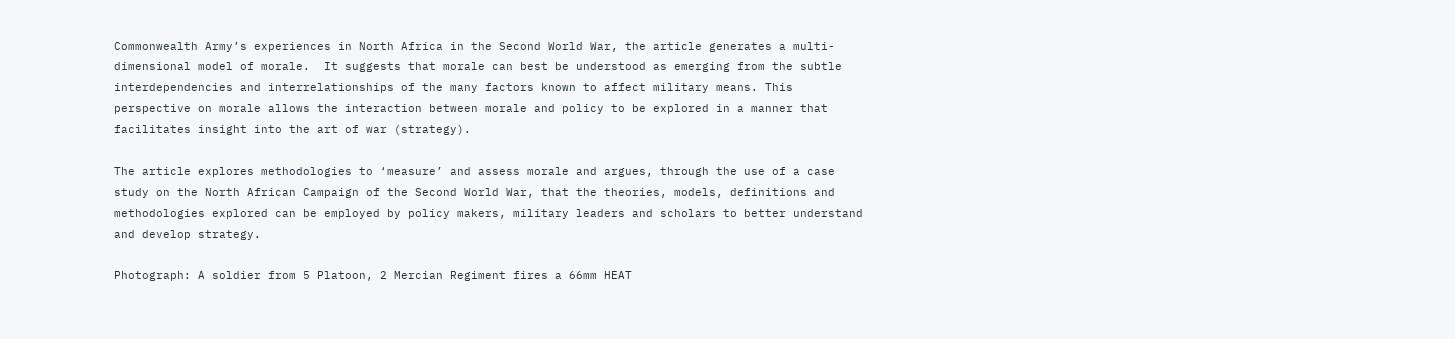Commonwealth Army’s experiences in North Africa in the Second World War, the article generates a multi-dimensional model of morale.  It suggests that morale can best be understood as emerging from the subtle interdependencies and interrelationships of the many factors known to affect military means. This perspective on morale allows the interaction between morale and policy to be explored in a manner that facilitates insight into the art of war (strategy).

The article explores methodologies to ‘measure’ and assess morale and argues, through the use of a case study on the North African Campaign of the Second World War, that the theories, models, definitions and methodologies explored can be employed by policy makers, military leaders and scholars to better understand and develop strategy.

Photograph: A soldier from 5 Platoon, 2 Mercian Regiment fires a 66mm HEAT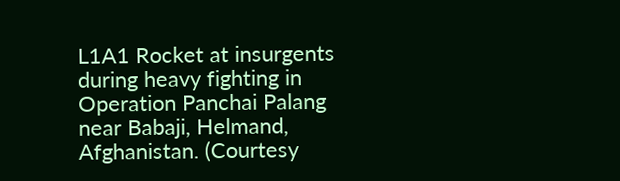L1A1 Rocket at insurgents during heavy fighting in Operation Panchai Palang near Babaji, Helmand, Afghanistan. (Courtesy